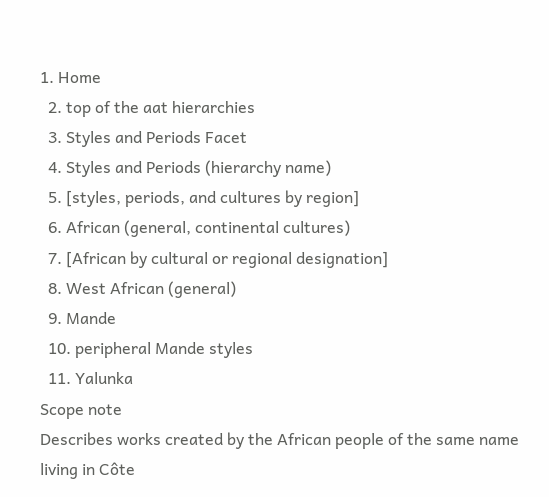1. Home
  2. top of the aat hierarchies
  3. Styles and Periods Facet
  4. Styles and Periods (hierarchy name)
  5. [styles, periods, and cultures by region]
  6. African (general, continental cultures)
  7. [African by cultural or regional designation]
  8. West African (general)
  9. Mande
  10. peripheral Mande styles
  11. Yalunka
Scope note
Describes works created by the African people of the same name living in Côte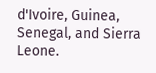d'Ivoire, Guinea, Senegal, and Sierra Leone.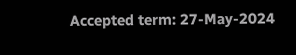Accepted term: 27-May-2024